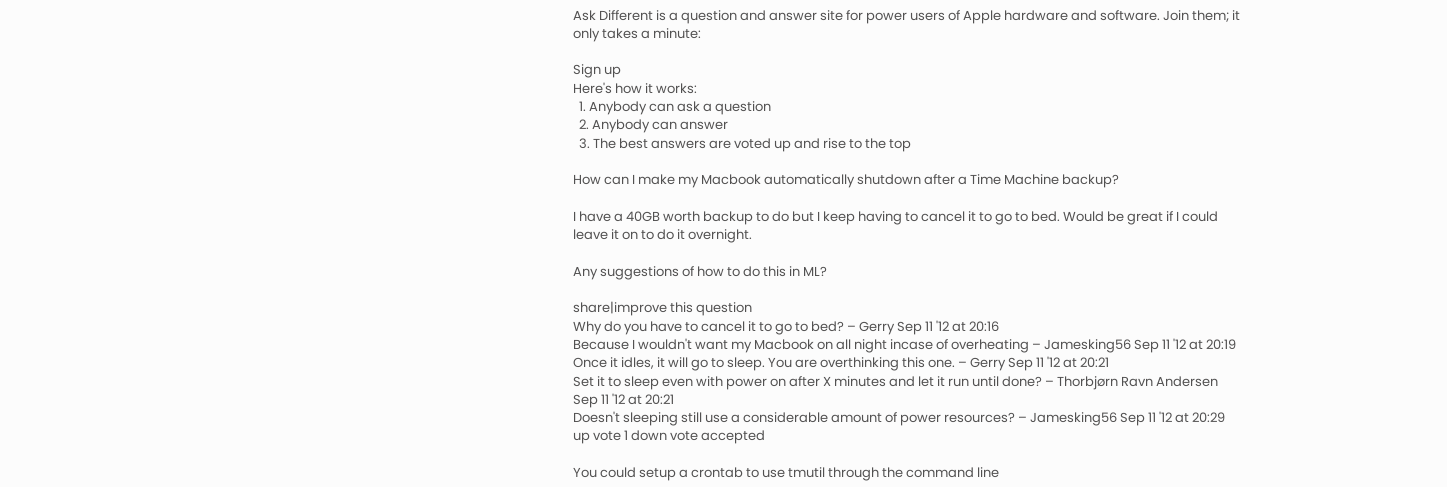Ask Different is a question and answer site for power users of Apple hardware and software. Join them; it only takes a minute:

Sign up
Here's how it works:
  1. Anybody can ask a question
  2. Anybody can answer
  3. The best answers are voted up and rise to the top

How can I make my Macbook automatically shutdown after a Time Machine backup?

I have a 40GB worth backup to do but I keep having to cancel it to go to bed. Would be great if I could leave it on to do it overnight.

Any suggestions of how to do this in ML?

share|improve this question
Why do you have to cancel it to go to bed? – Gerry Sep 11 '12 at 20:16
Because I wouldn't want my Macbook on all night incase of overheating – Jamesking56 Sep 11 '12 at 20:19
Once it idles, it will go to sleep. You are overthinking this one. – Gerry Sep 11 '12 at 20:21
Set it to sleep even with power on after X minutes and let it run until done? – Thorbjørn Ravn Andersen Sep 11 '12 at 20:21
Doesn't sleeping still use a considerable amount of power resources? – Jamesking56 Sep 11 '12 at 20:29
up vote 1 down vote accepted

You could setup a crontab to use tmutil through the command line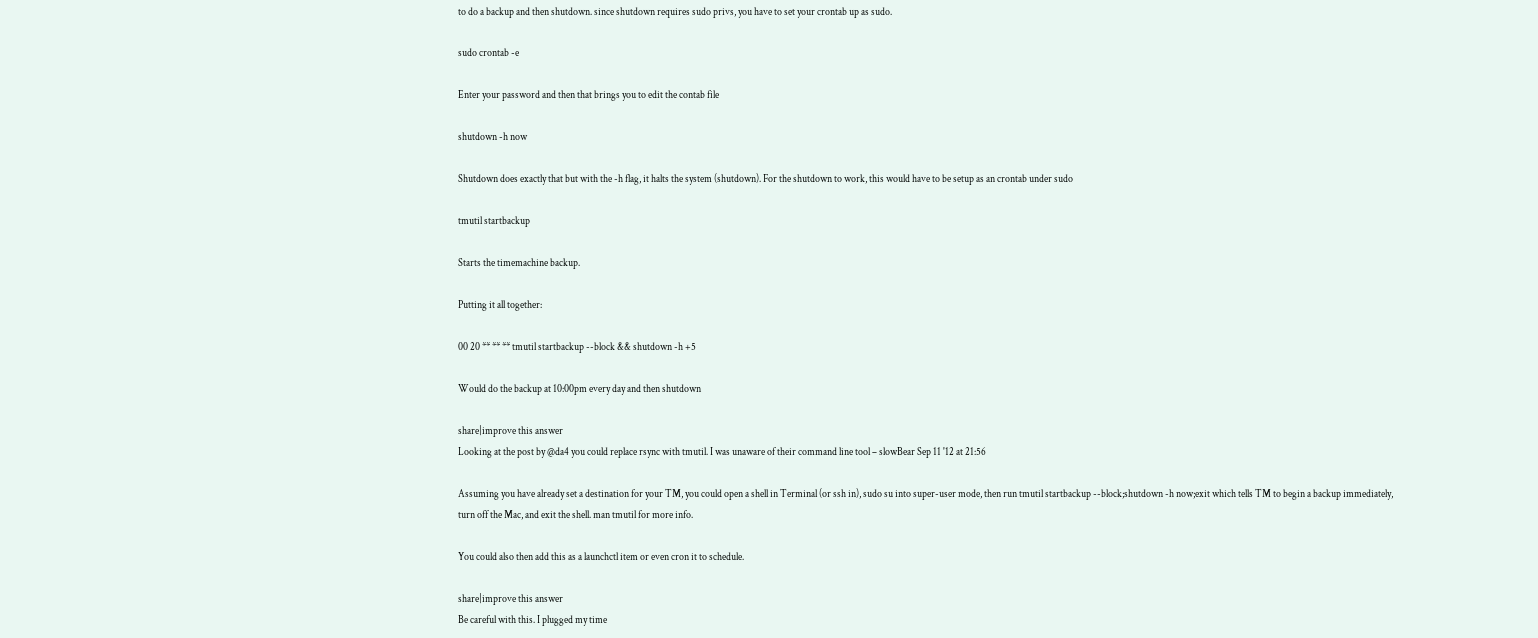to do a backup and then shutdown. since shutdown requires sudo privs, you have to set your crontab up as sudo.

sudo crontab -e

Enter your password and then that brings you to edit the contab file

shutdown -h now

Shutdown does exactly that but with the -h flag, it halts the system (shutdown). For the shutdown to work, this would have to be setup as an crontab under sudo

tmutil startbackup

Starts the timemachine backup.

Putting it all together:

00 20 ** ** ** tmutil startbackup --block && shutdown -h +5

Would do the backup at 10:00pm every day and then shutdown

share|improve this answer
Looking at the post by @da4 you could replace rsync with tmutil. I was unaware of their command line tool – slowBear Sep 11 '12 at 21:56

Assuming you have already set a destination for your TM, you could open a shell in Terminal (or ssh in), sudo su into super-user mode, then run tmutil startbackup --block;shutdown -h now;exit which tells TM to begin a backup immediately, turn off the Mac, and exit the shell. man tmutil for more info.

You could also then add this as a launchctl item or even cron it to schedule.

share|improve this answer
Be careful with this. I plugged my time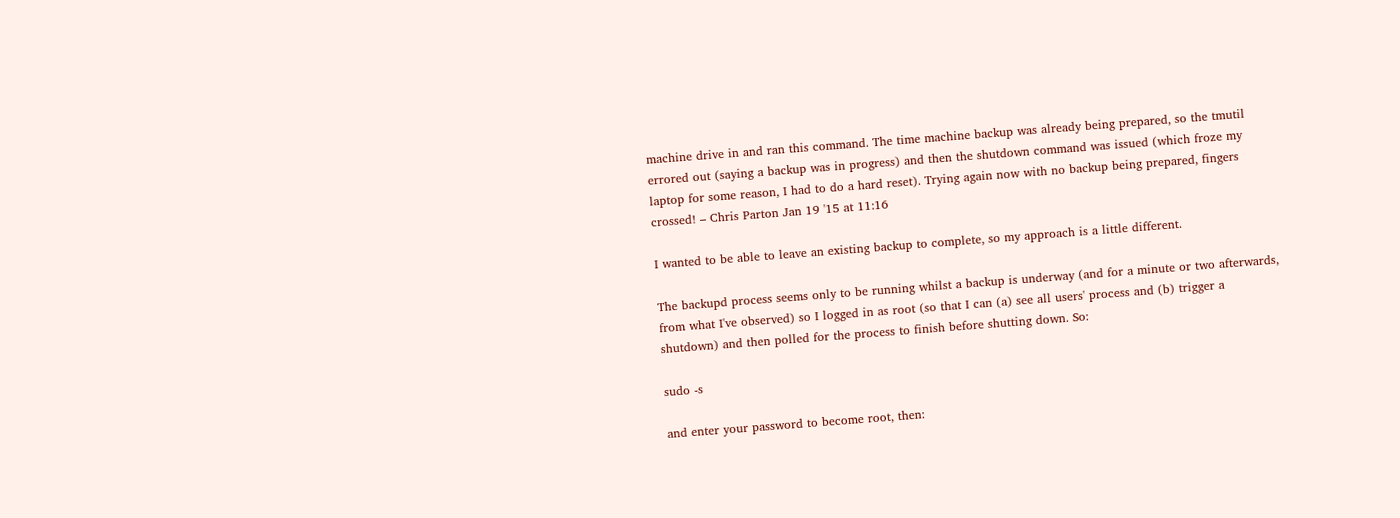machine drive in and ran this command. The time machine backup was already being prepared, so the tmutil errored out (saying a backup was in progress) and then the shutdown command was issued (which froze my laptop for some reason, I had to do a hard reset). Trying again now with no backup being prepared, fingers crossed! – Chris Parton Jan 19 '15 at 11:16

I wanted to be able to leave an existing backup to complete, so my approach is a little different.

The backupd process seems only to be running whilst a backup is underway (and for a minute or two afterwards, from what I've observed) so I logged in as root (so that I can (a) see all users' process and (b) trigger a shutdown) and then polled for the process to finish before shutting down. So:

sudo -s

and enter your password to become root, then: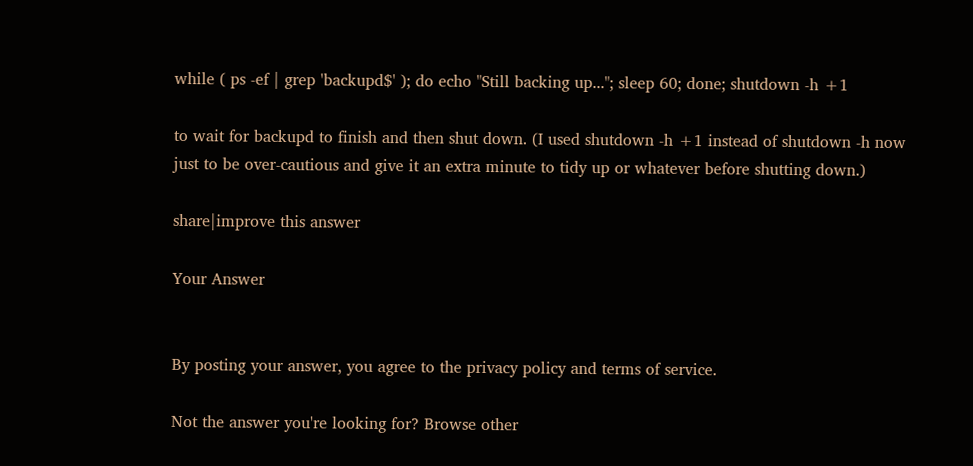while ( ps -ef | grep 'backupd$' ); do echo "Still backing up..."; sleep 60; done; shutdown -h +1

to wait for backupd to finish and then shut down. (I used shutdown -h +1 instead of shutdown -h now just to be over-cautious and give it an extra minute to tidy up or whatever before shutting down.)

share|improve this answer

Your Answer


By posting your answer, you agree to the privacy policy and terms of service.

Not the answer you're looking for? Browse other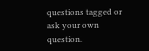questions tagged or ask your own question.